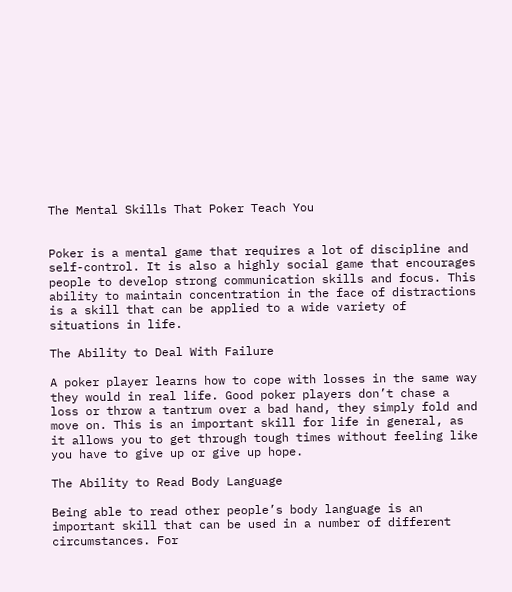The Mental Skills That Poker Teach You


Poker is a mental game that requires a lot of discipline and self-control. It is also a highly social game that encourages people to develop strong communication skills and focus. This ability to maintain concentration in the face of distractions is a skill that can be applied to a wide variety of situations in life.

The Ability to Deal With Failure

A poker player learns how to cope with losses in the same way they would in real life. Good poker players don’t chase a loss or throw a tantrum over a bad hand, they simply fold and move on. This is an important skill for life in general, as it allows you to get through tough times without feeling like you have to give up or give up hope.

The Ability to Read Body Language

Being able to read other people’s body language is an important skill that can be used in a number of different circumstances. For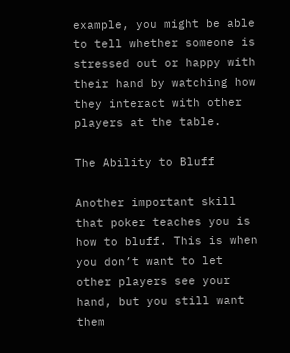example, you might be able to tell whether someone is stressed out or happy with their hand by watching how they interact with other players at the table.

The Ability to Bluff

Another important skill that poker teaches you is how to bluff. This is when you don’t want to let other players see your hand, but you still want them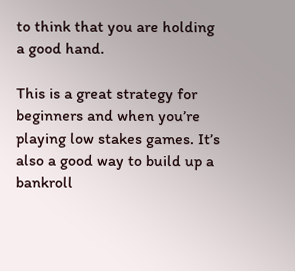to think that you are holding a good hand.

This is a great strategy for beginners and when you’re playing low stakes games. It’s also a good way to build up a bankroll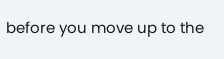before you move up to the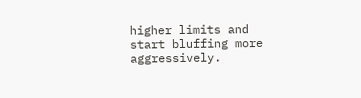higher limits and start bluffing more aggressively.